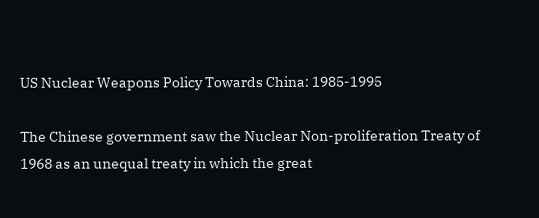US Nuclear Weapons Policy Towards China: 1985-1995

The Chinese government saw the Nuclear Non-proliferation Treaty of 1968 as an unequal treaty in which the great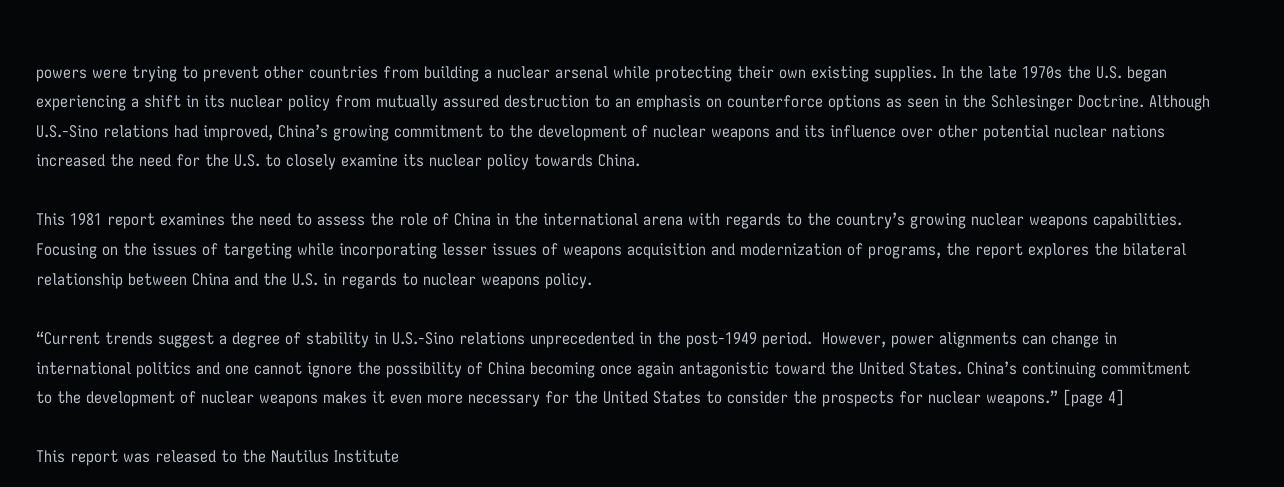powers were trying to prevent other countries from building a nuclear arsenal while protecting their own existing supplies. In the late 1970s the U.S. began experiencing a shift in its nuclear policy from mutually assured destruction to an emphasis on counterforce options as seen in the Schlesinger Doctrine. Although U.S.-Sino relations had improved, China’s growing commitment to the development of nuclear weapons and its influence over other potential nuclear nations increased the need for the U.S. to closely examine its nuclear policy towards China.

This 1981 report examines the need to assess the role of China in the international arena with regards to the country’s growing nuclear weapons capabilities. Focusing on the issues of targeting while incorporating lesser issues of weapons acquisition and modernization of programs, the report explores the bilateral relationship between China and the U.S. in regards to nuclear weapons policy.

“Current trends suggest a degree of stability in U.S.-Sino relations unprecedented in the post-1949 period.  However, power alignments can change in international politics and one cannot ignore the possibility of China becoming once again antagonistic toward the United States. China’s continuing commitment to the development of nuclear weapons makes it even more necessary for the United States to consider the prospects for nuclear weapons.” [page 4]

This report was released to the Nautilus Institute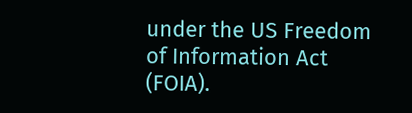under the US Freedom of Information Act (FOIA).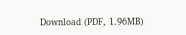Download (PDF, 1.96MB)